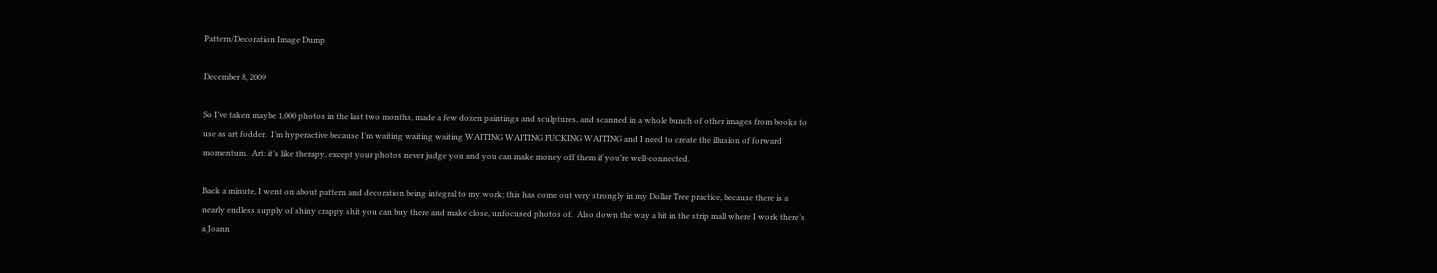Pattern/Decoration Image Dump

December 8, 2009

So I’ve taken maybe 1,000 photos in the last two months, made a few dozen paintings and sculptures, and scanned in a whole bunch of other images from books to use as art fodder.  I’m hyperactive because I’m waiting waiting waiting WAITING WAITING FUCKING WAITING and I need to create the illusion of forward momentum.  Art: it’s like therapy, except your photos never judge you and you can make money off them if you’re well-connected.

Back a minute, I went on about pattern and decoration being integral to my work; this has come out very strongly in my Dollar Tree practice, because there is a nearly endless supply of shiny crappy shit you can buy there and make close, unfocused photos of.  Also down the way a bit in the strip mall where I work there’s a Joann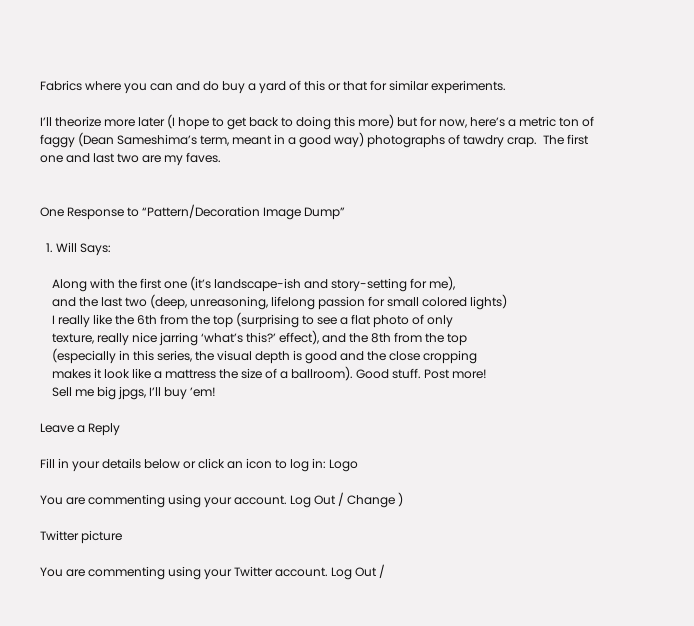Fabrics where you can and do buy a yard of this or that for similar experiments.

I’ll theorize more later (I hope to get back to doing this more) but for now, here’s a metric ton of faggy (Dean Sameshima’s term, meant in a good way) photographs of tawdry crap.  The first one and last two are my faves.


One Response to “Pattern/Decoration Image Dump”

  1. Will Says:

    Along with the first one (it’s landscape-ish and story-setting for me),
    and the last two (deep, unreasoning, lifelong passion for small colored lights)
    I really like the 6th from the top (surprising to see a flat photo of only
    texture, really nice jarring ‘what’s this?’ effect), and the 8th from the top
    (especially in this series, the visual depth is good and the close cropping
    makes it look like a mattress the size of a ballroom). Good stuff. Post more!
    Sell me big jpgs, I’ll buy ’em!

Leave a Reply

Fill in your details below or click an icon to log in: Logo

You are commenting using your account. Log Out / Change )

Twitter picture

You are commenting using your Twitter account. Log Out /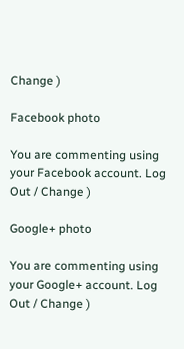Change )

Facebook photo

You are commenting using your Facebook account. Log Out / Change )

Google+ photo

You are commenting using your Google+ account. Log Out / Change )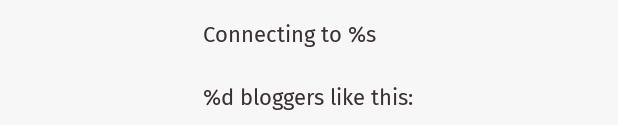Connecting to %s

%d bloggers like this: